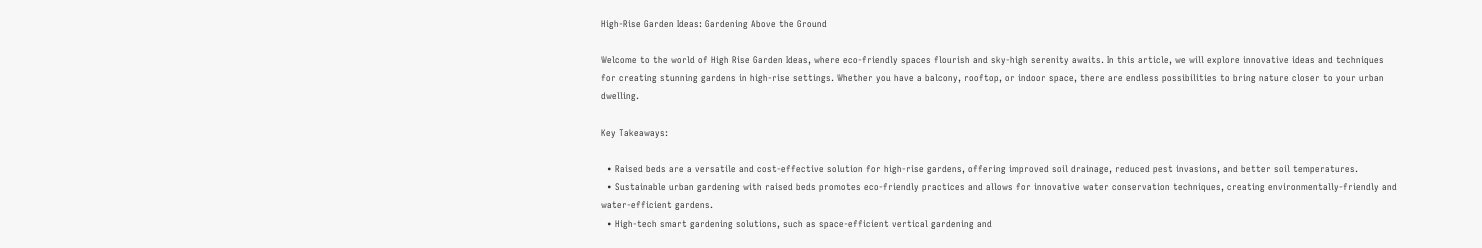High-Rise Garden Ideas: Gardening Above the Ground

Welcome to the world of High Rise Garden Ideas, where eco-friendly spaces flourish and sky-high serenity awaits. In this article, we will explore innovative ideas and techniques for creating stunning gardens in high-rise settings. Whether you have a balcony, rooftop, or indoor space, there are endless possibilities to bring nature closer to your urban dwelling.

Key Takeaways:

  • Raised beds are a versatile and cost-effective solution for high-rise gardens, offering improved soil drainage, reduced pest invasions, and better soil temperatures.
  • Sustainable urban gardening with raised beds promotes eco-friendly practices and allows for innovative water conservation techniques, creating environmentally-friendly and water-efficient gardens.
  • High-tech smart gardening solutions, such as space-efficient vertical gardening and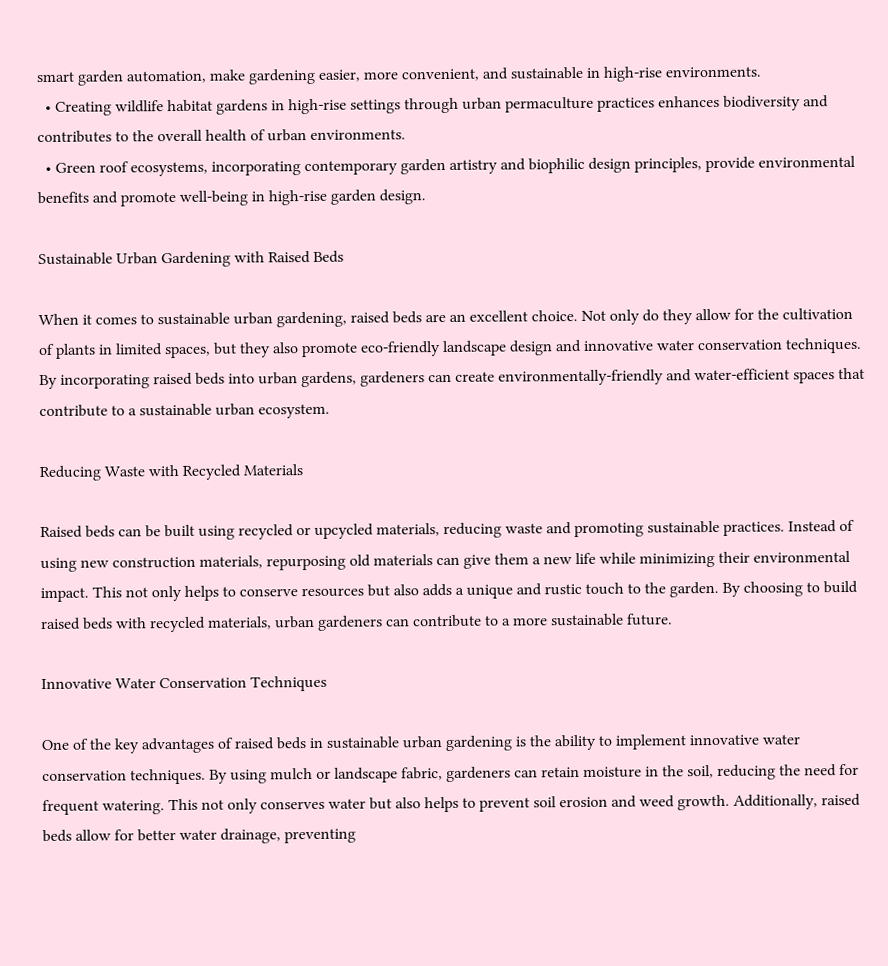smart garden automation, make gardening easier, more convenient, and sustainable in high-rise environments.
  • Creating wildlife habitat gardens in high-rise settings through urban permaculture practices enhances biodiversity and contributes to the overall health of urban environments.
  • Green roof ecosystems, incorporating contemporary garden artistry and biophilic design principles, provide environmental benefits and promote well-being in high-rise garden design.

Sustainable Urban Gardening with Raised Beds

When it comes to sustainable urban gardening, raised beds are an excellent choice. Not only do they allow for the cultivation of plants in limited spaces, but they also promote eco-friendly landscape design and innovative water conservation techniques. By incorporating raised beds into urban gardens, gardeners can create environmentally-friendly and water-efficient spaces that contribute to a sustainable urban ecosystem.

Reducing Waste with Recycled Materials

Raised beds can be built using recycled or upcycled materials, reducing waste and promoting sustainable practices. Instead of using new construction materials, repurposing old materials can give them a new life while minimizing their environmental impact. This not only helps to conserve resources but also adds a unique and rustic touch to the garden. By choosing to build raised beds with recycled materials, urban gardeners can contribute to a more sustainable future.

Innovative Water Conservation Techniques

One of the key advantages of raised beds in sustainable urban gardening is the ability to implement innovative water conservation techniques. By using mulch or landscape fabric, gardeners can retain moisture in the soil, reducing the need for frequent watering. This not only conserves water but also helps to prevent soil erosion and weed growth. Additionally, raised beds allow for better water drainage, preventing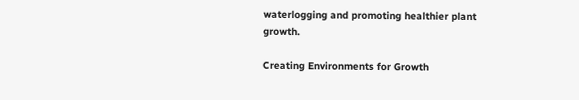waterlogging and promoting healthier plant growth.

Creating Environments for Growth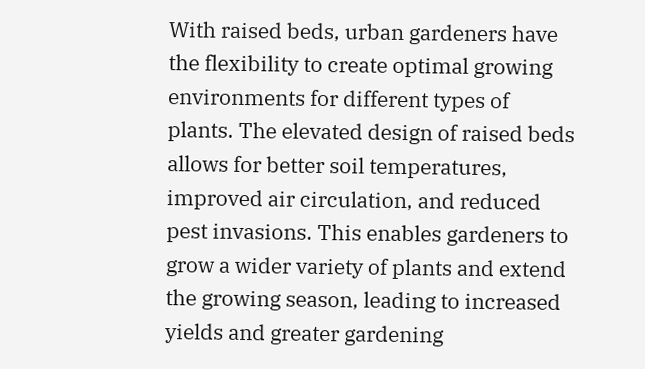With raised beds, urban gardeners have the flexibility to create optimal growing environments for different types of plants. The elevated design of raised beds allows for better soil temperatures, improved air circulation, and reduced pest invasions. This enables gardeners to grow a wider variety of plants and extend the growing season, leading to increased yields and greater gardening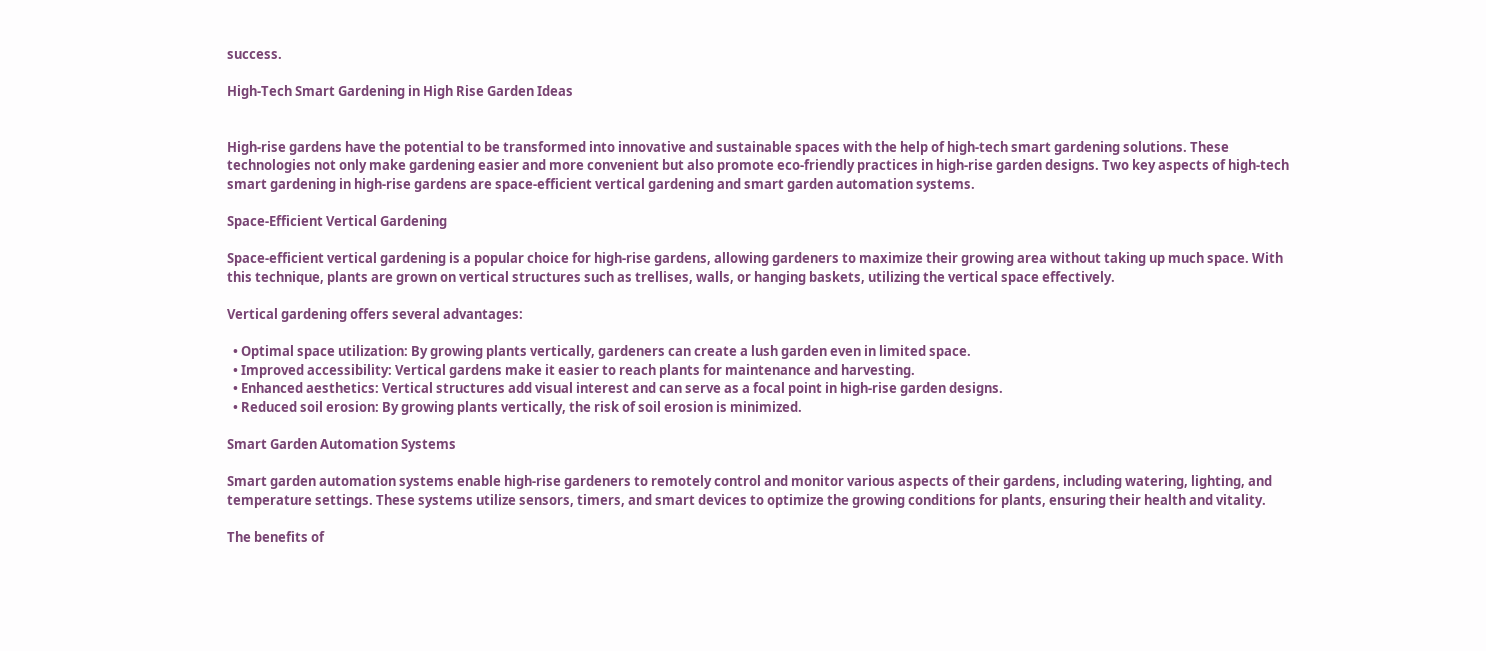success.

High-Tech Smart Gardening in High Rise Garden Ideas


High-rise gardens have the potential to be transformed into innovative and sustainable spaces with the help of high-tech smart gardening solutions. These technologies not only make gardening easier and more convenient but also promote eco-friendly practices in high-rise garden designs. Two key aspects of high-tech smart gardening in high-rise gardens are space-efficient vertical gardening and smart garden automation systems.

Space-Efficient Vertical Gardening

Space-efficient vertical gardening is a popular choice for high-rise gardens, allowing gardeners to maximize their growing area without taking up much space. With this technique, plants are grown on vertical structures such as trellises, walls, or hanging baskets, utilizing the vertical space effectively.

Vertical gardening offers several advantages:

  • Optimal space utilization: By growing plants vertically, gardeners can create a lush garden even in limited space.
  • Improved accessibility: Vertical gardens make it easier to reach plants for maintenance and harvesting.
  • Enhanced aesthetics: Vertical structures add visual interest and can serve as a focal point in high-rise garden designs.
  • Reduced soil erosion: By growing plants vertically, the risk of soil erosion is minimized.

Smart Garden Automation Systems

Smart garden automation systems enable high-rise gardeners to remotely control and monitor various aspects of their gardens, including watering, lighting, and temperature settings. These systems utilize sensors, timers, and smart devices to optimize the growing conditions for plants, ensuring their health and vitality.

The benefits of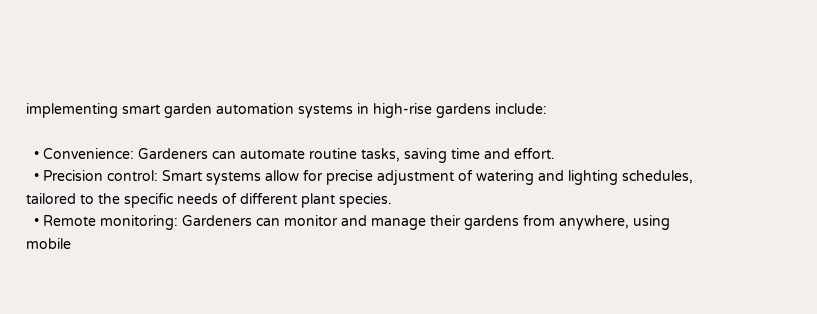implementing smart garden automation systems in high-rise gardens include:

  • Convenience: Gardeners can automate routine tasks, saving time and effort.
  • Precision control: Smart systems allow for precise adjustment of watering and lighting schedules, tailored to the specific needs of different plant species.
  • Remote monitoring: Gardeners can monitor and manage their gardens from anywhere, using mobile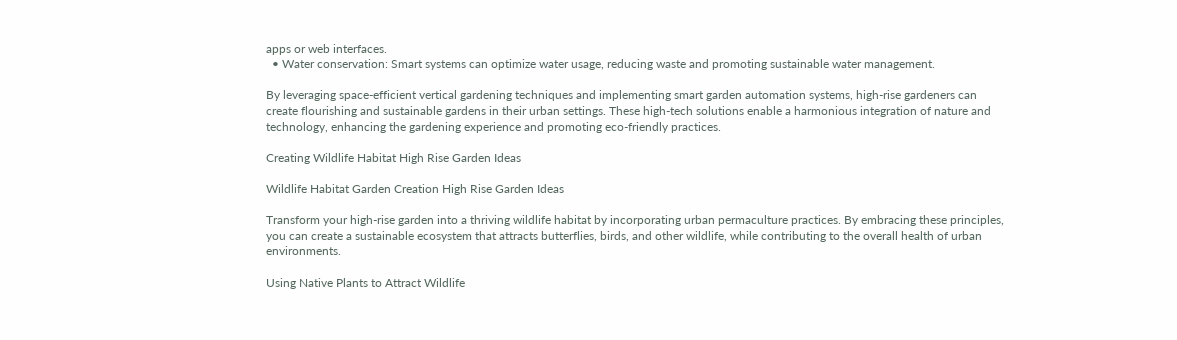apps or web interfaces.
  • Water conservation: Smart systems can optimize water usage, reducing waste and promoting sustainable water management.

By leveraging space-efficient vertical gardening techniques and implementing smart garden automation systems, high-rise gardeners can create flourishing and sustainable gardens in their urban settings. These high-tech solutions enable a harmonious integration of nature and technology, enhancing the gardening experience and promoting eco-friendly practices.

Creating Wildlife Habitat High Rise Garden Ideas

Wildlife Habitat Garden Creation High Rise Garden Ideas

Transform your high-rise garden into a thriving wildlife habitat by incorporating urban permaculture practices. By embracing these principles, you can create a sustainable ecosystem that attracts butterflies, birds, and other wildlife, while contributing to the overall health of urban environments.

Using Native Plants to Attract Wildlife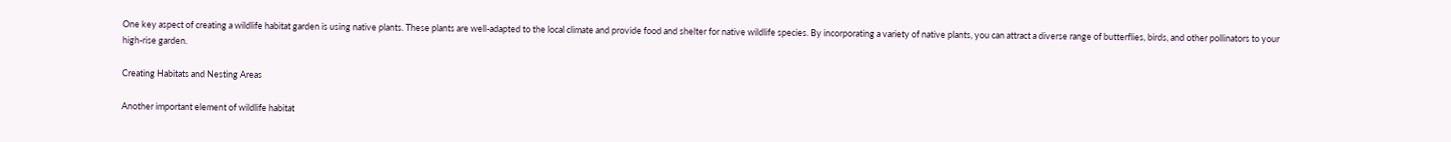One key aspect of creating a wildlife habitat garden is using native plants. These plants are well-adapted to the local climate and provide food and shelter for native wildlife species. By incorporating a variety of native plants, you can attract a diverse range of butterflies, birds, and other pollinators to your high-rise garden.

Creating Habitats and Nesting Areas

Another important element of wildlife habitat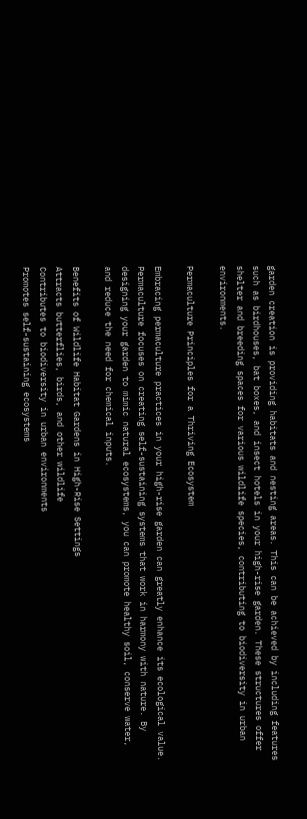garden creation is providing habitats and nesting areas. This can be achieved by including features such as birdhouses, bat boxes, and insect hotels in your high-rise garden. These structures offer shelter and breeding spaces for various wildlife species, contributing to biodiversity in urban environments.

Permaculture Principles for a Thriving Ecosystem

Embracing permaculture practices in your high-rise garden can greatly enhance its ecological value. Permaculture focuses on creating self-sustaining systems that work in harmony with nature. By designing your garden to mimic natural ecosystems, you can promote healthy soil, conserve water, and reduce the need for chemical inputs.

Benefits of Wildlife Habitat Gardens in High-Rise Settings
Attracts butterflies, birds, and other wildlife
Contributes to biodiversity in urban environments
Promotes self-sustaining ecosystems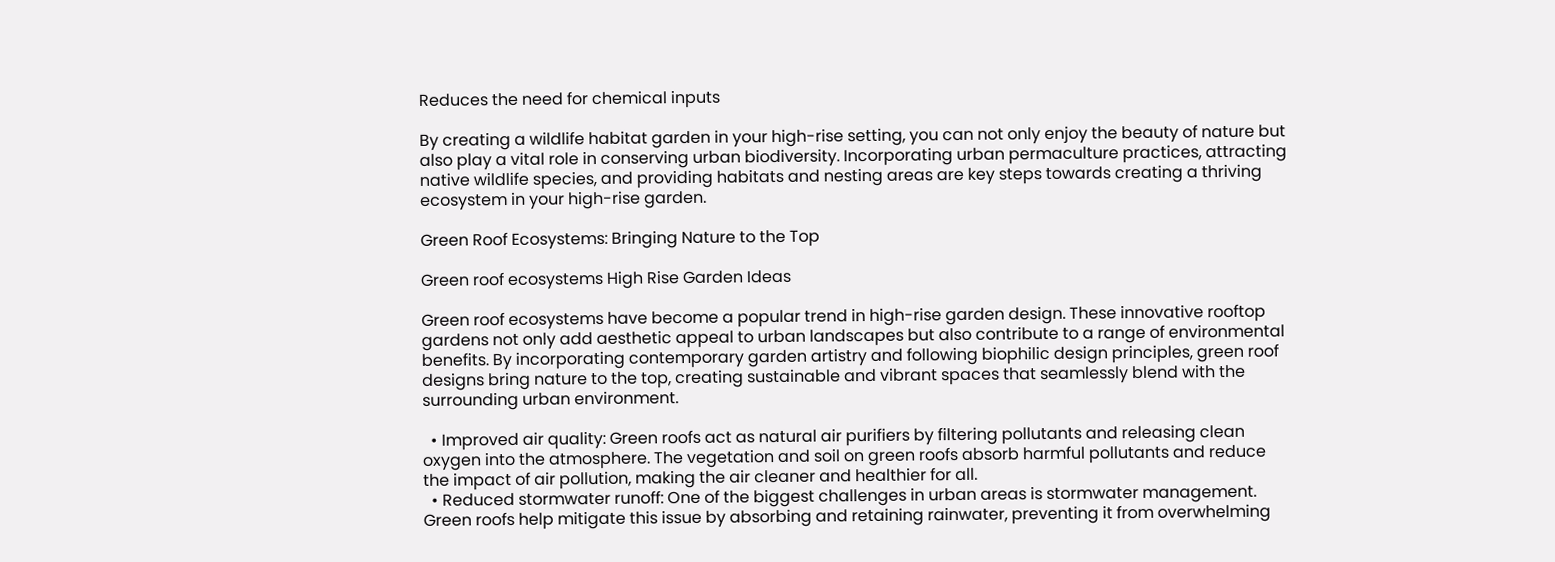Reduces the need for chemical inputs

By creating a wildlife habitat garden in your high-rise setting, you can not only enjoy the beauty of nature but also play a vital role in conserving urban biodiversity. Incorporating urban permaculture practices, attracting native wildlife species, and providing habitats and nesting areas are key steps towards creating a thriving ecosystem in your high-rise garden.

Green Roof Ecosystems: Bringing Nature to the Top

Green roof ecosystems High Rise Garden Ideas

Green roof ecosystems have become a popular trend in high-rise garden design. These innovative rooftop gardens not only add aesthetic appeal to urban landscapes but also contribute to a range of environmental benefits. By incorporating contemporary garden artistry and following biophilic design principles, green roof designs bring nature to the top, creating sustainable and vibrant spaces that seamlessly blend with the surrounding urban environment.

  • Improved air quality: Green roofs act as natural air purifiers by filtering pollutants and releasing clean oxygen into the atmosphere. The vegetation and soil on green roofs absorb harmful pollutants and reduce the impact of air pollution, making the air cleaner and healthier for all.
  • Reduced stormwater runoff: One of the biggest challenges in urban areas is stormwater management. Green roofs help mitigate this issue by absorbing and retaining rainwater, preventing it from overwhelming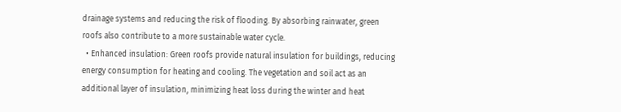drainage systems and reducing the risk of flooding. By absorbing rainwater, green roofs also contribute to a more sustainable water cycle.
  • Enhanced insulation: Green roofs provide natural insulation for buildings, reducing energy consumption for heating and cooling. The vegetation and soil act as an additional layer of insulation, minimizing heat loss during the winter and heat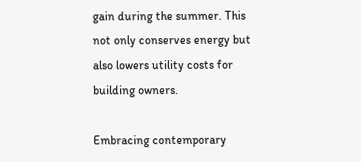gain during the summer. This not only conserves energy but also lowers utility costs for building owners.

Embracing contemporary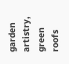garden artistry, green roofs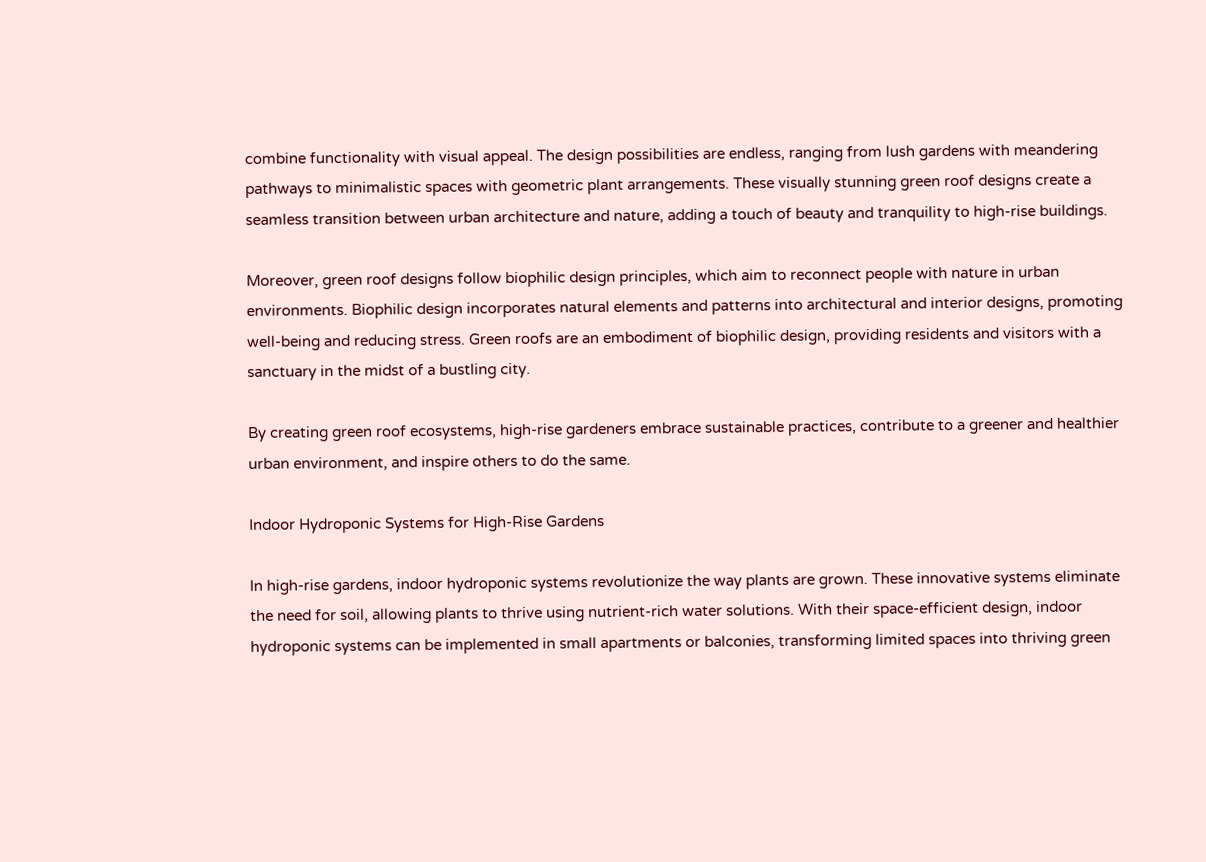combine functionality with visual appeal. The design possibilities are endless, ranging from lush gardens with meandering pathways to minimalistic spaces with geometric plant arrangements. These visually stunning green roof designs create a seamless transition between urban architecture and nature, adding a touch of beauty and tranquility to high-rise buildings.

Moreover, green roof designs follow biophilic design principles, which aim to reconnect people with nature in urban environments. Biophilic design incorporates natural elements and patterns into architectural and interior designs, promoting well-being and reducing stress. Green roofs are an embodiment of biophilic design, providing residents and visitors with a sanctuary in the midst of a bustling city.

By creating green roof ecosystems, high-rise gardeners embrace sustainable practices, contribute to a greener and healthier urban environment, and inspire others to do the same.

Indoor Hydroponic Systems for High-Rise Gardens

In high-rise gardens, indoor hydroponic systems revolutionize the way plants are grown. These innovative systems eliminate the need for soil, allowing plants to thrive using nutrient-rich water solutions. With their space-efficient design, indoor hydroponic systems can be implemented in small apartments or balconies, transforming limited spaces into thriving green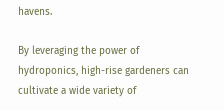havens.

By leveraging the power of hydroponics, high-rise gardeners can cultivate a wide variety of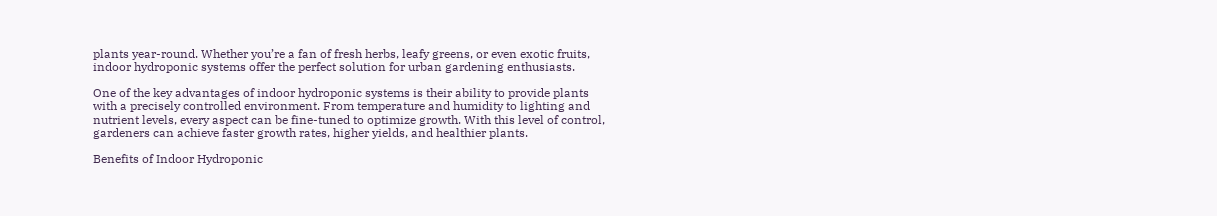plants year-round. Whether you’re a fan of fresh herbs, leafy greens, or even exotic fruits, indoor hydroponic systems offer the perfect solution for urban gardening enthusiasts.

One of the key advantages of indoor hydroponic systems is their ability to provide plants with a precisely controlled environment. From temperature and humidity to lighting and nutrient levels, every aspect can be fine-tuned to optimize growth. With this level of control, gardeners can achieve faster growth rates, higher yields, and healthier plants.

Benefits of Indoor Hydroponic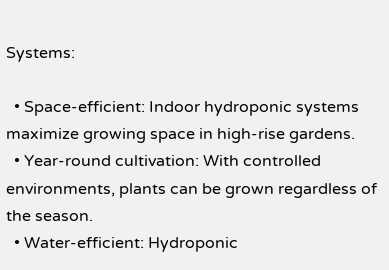Systems:

  • Space-efficient: Indoor hydroponic systems maximize growing space in high-rise gardens.
  • Year-round cultivation: With controlled environments, plants can be grown regardless of the season.
  • Water-efficient: Hydroponic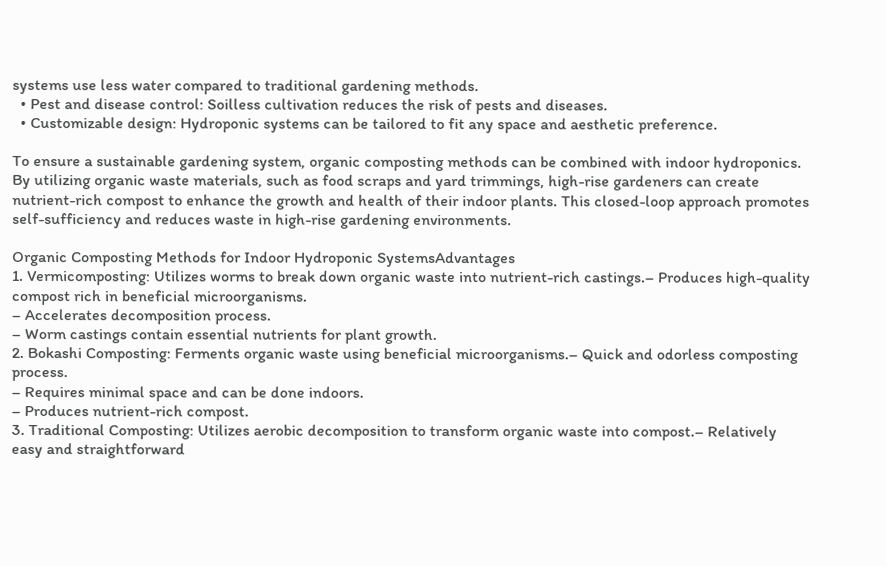systems use less water compared to traditional gardening methods.
  • Pest and disease control: Soilless cultivation reduces the risk of pests and diseases.
  • Customizable design: Hydroponic systems can be tailored to fit any space and aesthetic preference.

To ensure a sustainable gardening system, organic composting methods can be combined with indoor hydroponics. By utilizing organic waste materials, such as food scraps and yard trimmings, high-rise gardeners can create nutrient-rich compost to enhance the growth and health of their indoor plants. This closed-loop approach promotes self-sufficiency and reduces waste in high-rise gardening environments.

Organic Composting Methods for Indoor Hydroponic SystemsAdvantages
1. Vermicomposting: Utilizes worms to break down organic waste into nutrient-rich castings.– Produces high-quality compost rich in beneficial microorganisms.
– Accelerates decomposition process.
– Worm castings contain essential nutrients for plant growth.
2. Bokashi Composting: Ferments organic waste using beneficial microorganisms.– Quick and odorless composting process.
– Requires minimal space and can be done indoors.
– Produces nutrient-rich compost.
3. Traditional Composting: Utilizes aerobic decomposition to transform organic waste into compost.– Relatively easy and straightforward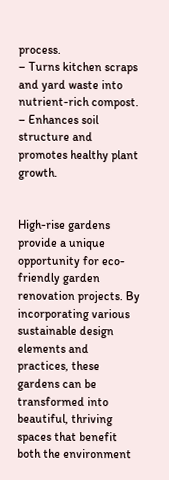process.
– Turns kitchen scraps and yard waste into nutrient-rich compost.
– Enhances soil structure and promotes healthy plant growth.


High-rise gardens provide a unique opportunity for eco-friendly garden renovation projects. By incorporating various sustainable design elements and practices, these gardens can be transformed into beautiful, thriving spaces that benefit both the environment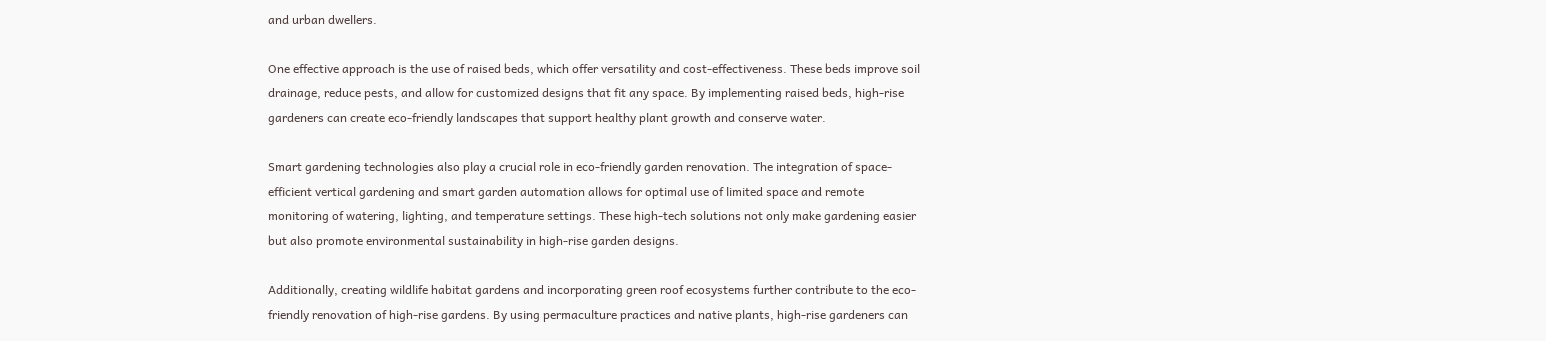and urban dwellers.

One effective approach is the use of raised beds, which offer versatility and cost-effectiveness. These beds improve soil drainage, reduce pests, and allow for customized designs that fit any space. By implementing raised beds, high-rise gardeners can create eco-friendly landscapes that support healthy plant growth and conserve water.

Smart gardening technologies also play a crucial role in eco-friendly garden renovation. The integration of space-efficient vertical gardening and smart garden automation allows for optimal use of limited space and remote monitoring of watering, lighting, and temperature settings. These high-tech solutions not only make gardening easier but also promote environmental sustainability in high-rise garden designs.

Additionally, creating wildlife habitat gardens and incorporating green roof ecosystems further contribute to the eco-friendly renovation of high-rise gardens. By using permaculture practices and native plants, high-rise gardeners can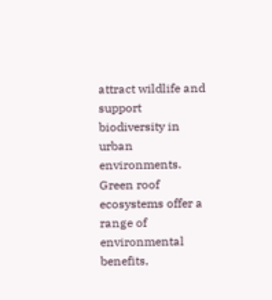attract wildlife and support biodiversity in urban environments. Green roof ecosystems offer a range of environmental benefits,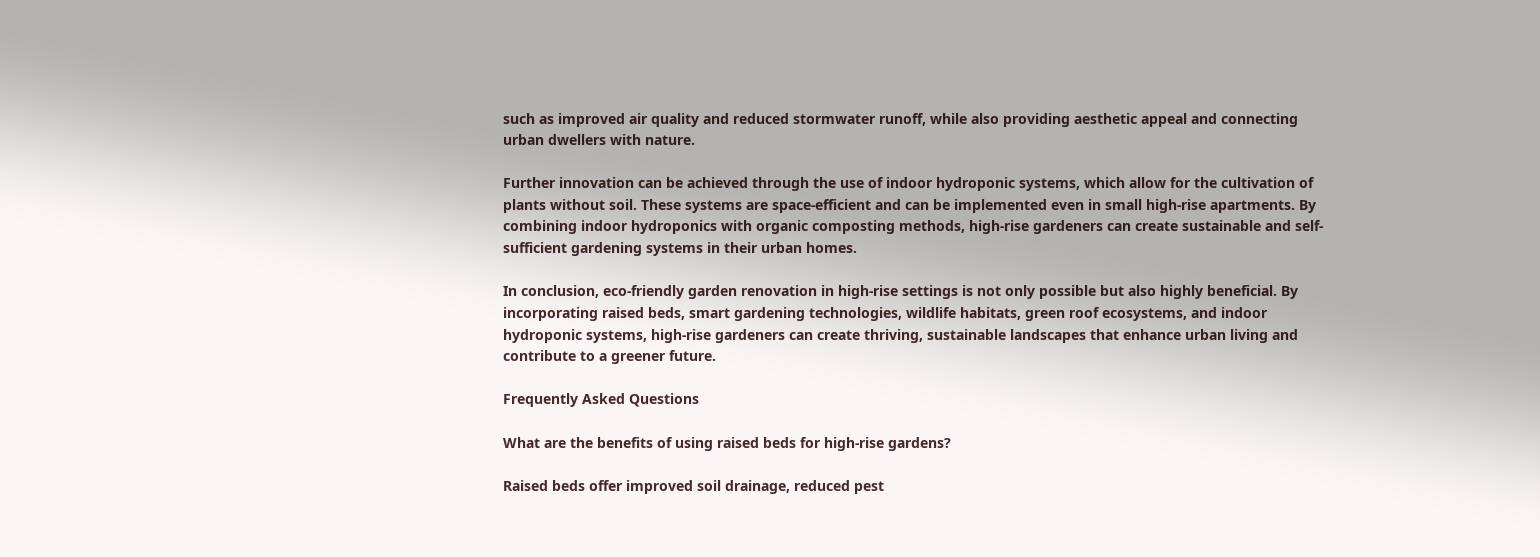such as improved air quality and reduced stormwater runoff, while also providing aesthetic appeal and connecting urban dwellers with nature.

Further innovation can be achieved through the use of indoor hydroponic systems, which allow for the cultivation of plants without soil. These systems are space-efficient and can be implemented even in small high-rise apartments. By combining indoor hydroponics with organic composting methods, high-rise gardeners can create sustainable and self-sufficient gardening systems in their urban homes.

In conclusion, eco-friendly garden renovation in high-rise settings is not only possible but also highly beneficial. By incorporating raised beds, smart gardening technologies, wildlife habitats, green roof ecosystems, and indoor hydroponic systems, high-rise gardeners can create thriving, sustainable landscapes that enhance urban living and contribute to a greener future.

Frequently Asked Questions

What are the benefits of using raised beds for high-rise gardens?

Raised beds offer improved soil drainage, reduced pest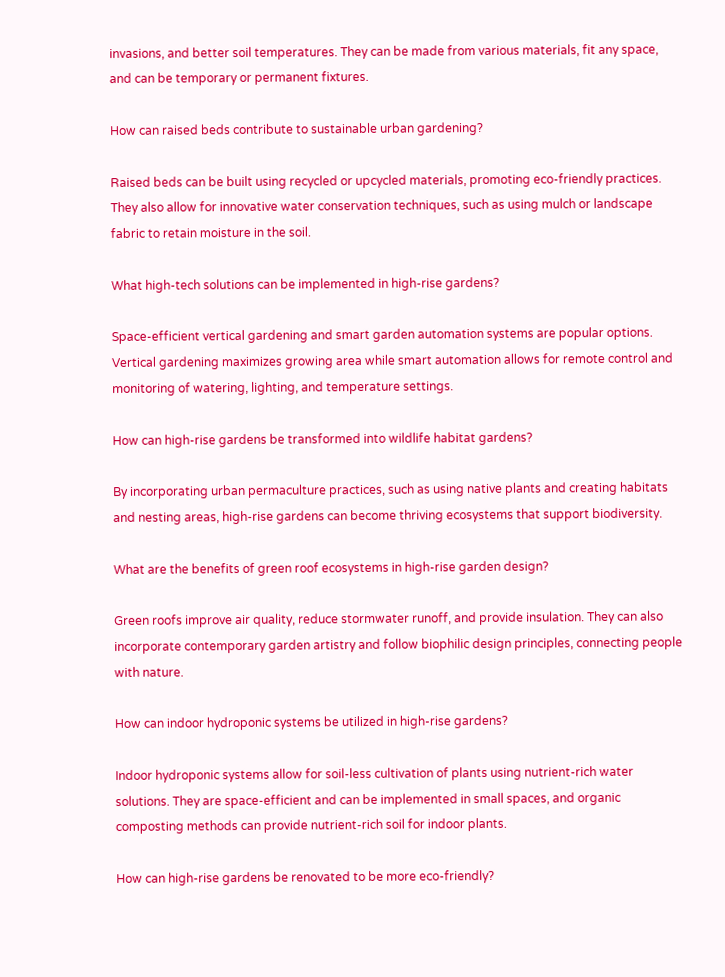invasions, and better soil temperatures. They can be made from various materials, fit any space, and can be temporary or permanent fixtures.

How can raised beds contribute to sustainable urban gardening?

Raised beds can be built using recycled or upcycled materials, promoting eco-friendly practices. They also allow for innovative water conservation techniques, such as using mulch or landscape fabric to retain moisture in the soil.

What high-tech solutions can be implemented in high-rise gardens?

Space-efficient vertical gardening and smart garden automation systems are popular options. Vertical gardening maximizes growing area while smart automation allows for remote control and monitoring of watering, lighting, and temperature settings.

How can high-rise gardens be transformed into wildlife habitat gardens?

By incorporating urban permaculture practices, such as using native plants and creating habitats and nesting areas, high-rise gardens can become thriving ecosystems that support biodiversity.

What are the benefits of green roof ecosystems in high-rise garden design?

Green roofs improve air quality, reduce stormwater runoff, and provide insulation. They can also incorporate contemporary garden artistry and follow biophilic design principles, connecting people with nature.

How can indoor hydroponic systems be utilized in high-rise gardens?

Indoor hydroponic systems allow for soil-less cultivation of plants using nutrient-rich water solutions. They are space-efficient and can be implemented in small spaces, and organic composting methods can provide nutrient-rich soil for indoor plants.

How can high-rise gardens be renovated to be more eco-friendly?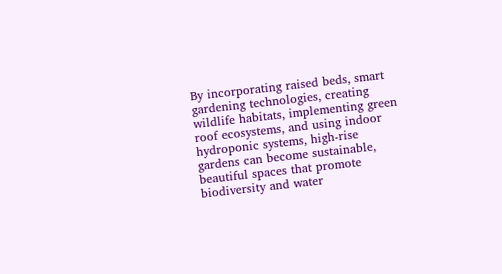By incorporating raised beds, smart gardening technologies, creating wildlife habitats, implementing green roof ecosystems, and using indoor hydroponic systems, high-rise gardens can become sustainable, beautiful spaces that promote biodiversity and water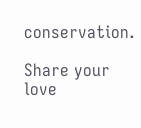conservation.

Share your love